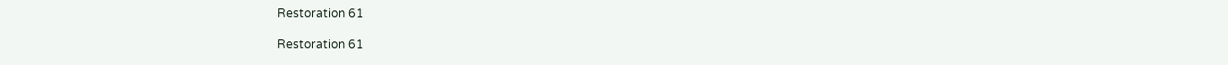Restoration 61

Restoration 61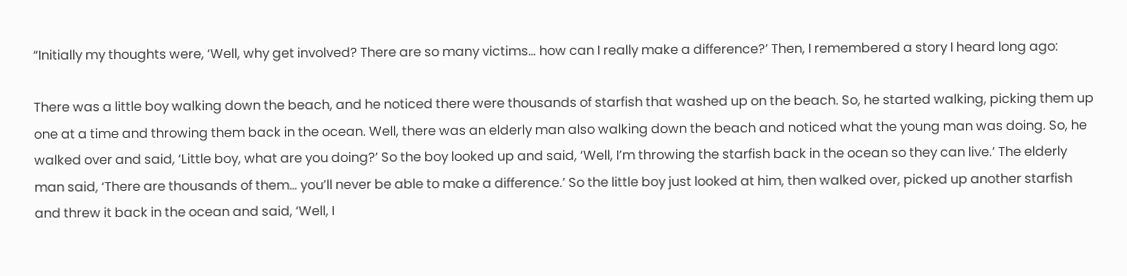“Initially my thoughts were, ‘Well, why get involved? There are so many victims… how can I really make a difference?’ Then, I remembered a story I heard long ago:

There was a little boy walking down the beach, and he noticed there were thousands of starfish that washed up on the beach. So, he started walking, picking them up one at a time and throwing them back in the ocean. Well, there was an elderly man also walking down the beach and noticed what the young man was doing. So, he walked over and said, ‘Little boy, what are you doing?’ So the boy looked up and said, ‘Well, I’m throwing the starfish back in the ocean so they can live.’ The elderly man said, ‘There are thousands of them… you’ll never be able to make a difference.’ So the little boy just looked at him, then walked over, picked up another starfish and threw it back in the ocean and said, ‘Well, I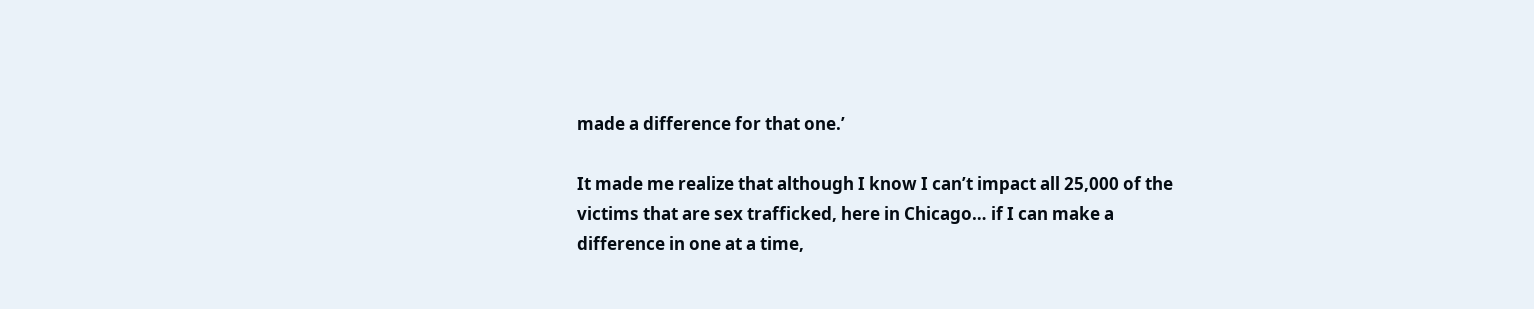made a difference for that one.’

It made me realize that although I know I can’t impact all 25,000 of the victims that are sex trafficked, here in Chicago… if I can make a difference in one at a time,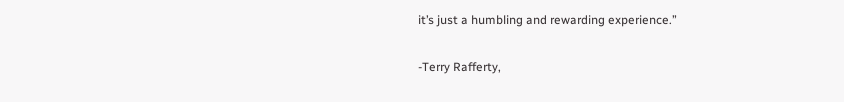it’s just a humbling and rewarding experience.”

-Terry Rafferty,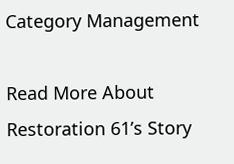Category Management

Read More About Restoration 61’s Story